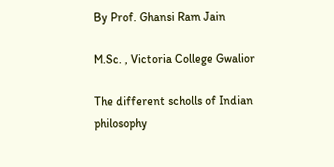By Prof. Ghansi Ram Jain

M.Sc. , Victoria College Gwalior

The different scholls of Indian philosophy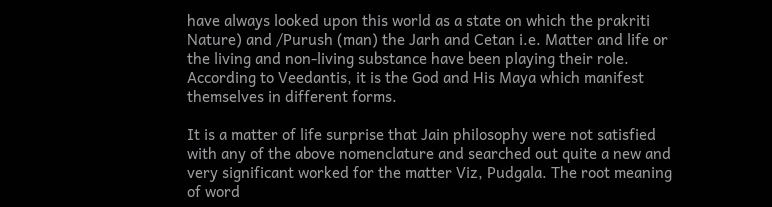have always looked upon this world as a state on which the prakriti Nature) and /Purush (man) the Jarh and Cetan i.e. Matter and life or the living and non-living substance have been playing their role. According to Veedantis, it is the God and His Maya which manifest themselves in different forms.

It is a matter of life surprise that Jain philosophy were not satisfied with any of the above nomenclature and searched out quite a new and very significant worked for the matter Viz, Pudgala. The root meaning of word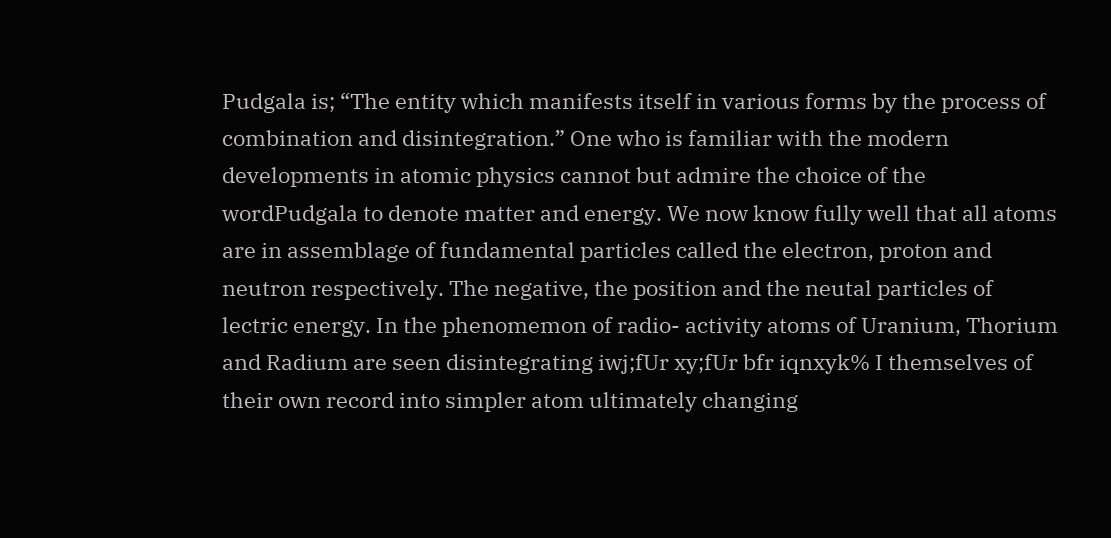Pudgala is; “The entity which manifests itself in various forms by the process of combination and disintegration.” One who is familiar with the modern developments in atomic physics cannot but admire the choice of the wordPudgala to denote matter and energy. We now know fully well that all atoms are in assemblage of fundamental particles called the electron, proton and neutron respectively. The negative, the position and the neutal particles of lectric energy. In the phenomemon of radio- activity atoms of Uranium, Thorium and Radium are seen disintegrating iwj;fUr xy;fUr bfr iqnxyk% I themselves of their own record into simpler atom ultimately changing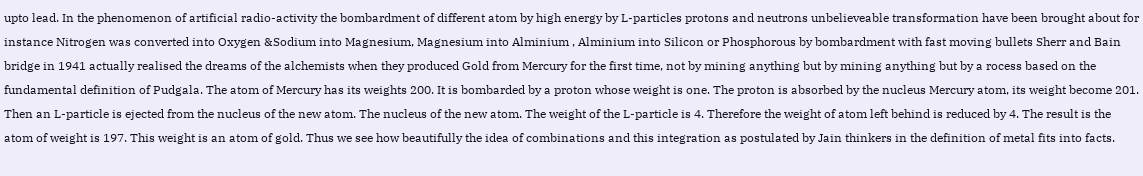upto lead. In the phenomenon of artificial radio-activity the bombardment of different atom by high energy by L-particles protons and neutrons unbelieveable transformation have been brought about for instance Nitrogen was converted into Oxygen &Sodium into Magnesium, Magnesium into Alminium , Alminium into Silicon or Phosphorous by bombardment with fast moving bullets Sherr and Bain bridge in 1941 actually realised the dreams of the alchemists when they produced Gold from Mercury for the first time, not by mining anything but by mining anything but by a rocess based on the fundamental definition of Pudgala. The atom of Mercury has its weights 200. It is bombarded by a proton whose weight is one. The proton is absorbed by the nucleus Mercury atom, its weight become 201. Then an L-particle is ejected from the nucleus of the new atom. The nucleus of the new atom. The weight of the L-particle is 4. Therefore the weight of atom left behind is reduced by 4. The result is the atom of weight is 197. This weight is an atom of gold. Thus we see how beautifully the idea of combinations and this integration as postulated by Jain thinkers in the definition of metal fits into facts.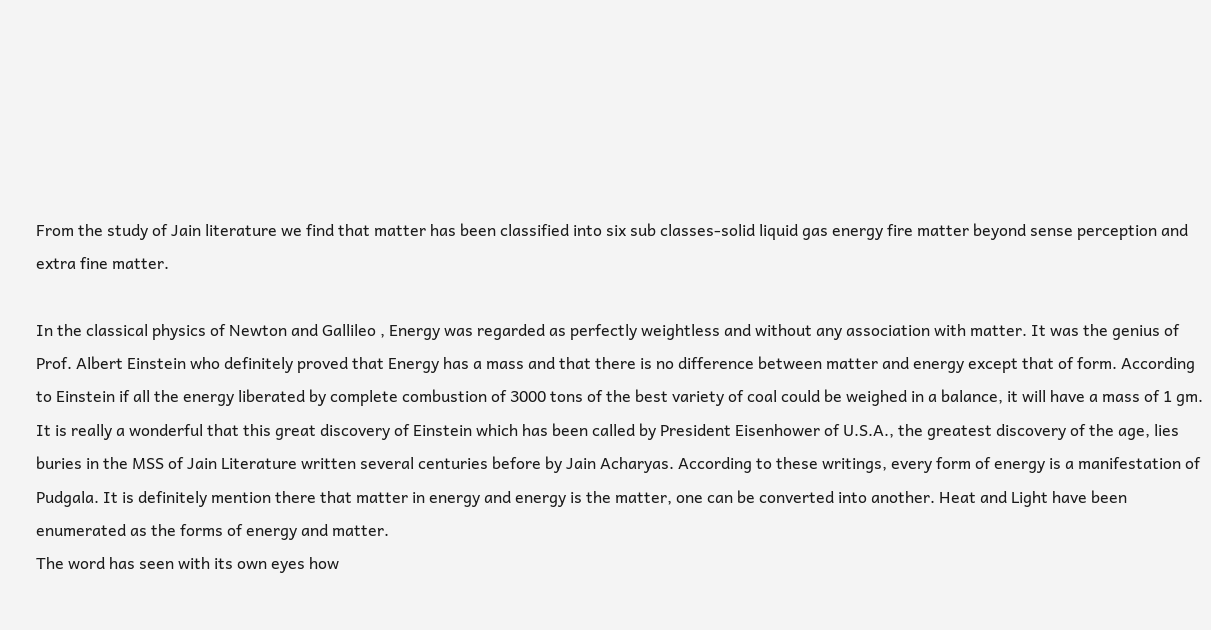From the study of Jain literature we find that matter has been classified into six sub classes-solid liquid gas energy fire matter beyond sense perception and extra fine matter.

In the classical physics of Newton and Gallileo , Energy was regarded as perfectly weightless and without any association with matter. It was the genius of Prof. Albert Einstein who definitely proved that Energy has a mass and that there is no difference between matter and energy except that of form. According to Einstein if all the energy liberated by complete combustion of 3000 tons of the best variety of coal could be weighed in a balance, it will have a mass of 1 gm. It is really a wonderful that this great discovery of Einstein which has been called by President Eisenhower of U.S.A., the greatest discovery of the age, lies buries in the MSS of Jain Literature written several centuries before by Jain Acharyas. According to these writings, every form of energy is a manifestation of Pudgala. It is definitely mention there that matter in energy and energy is the matter, one can be converted into another. Heat and Light have been enumerated as the forms of energy and matter.
The word has seen with its own eyes how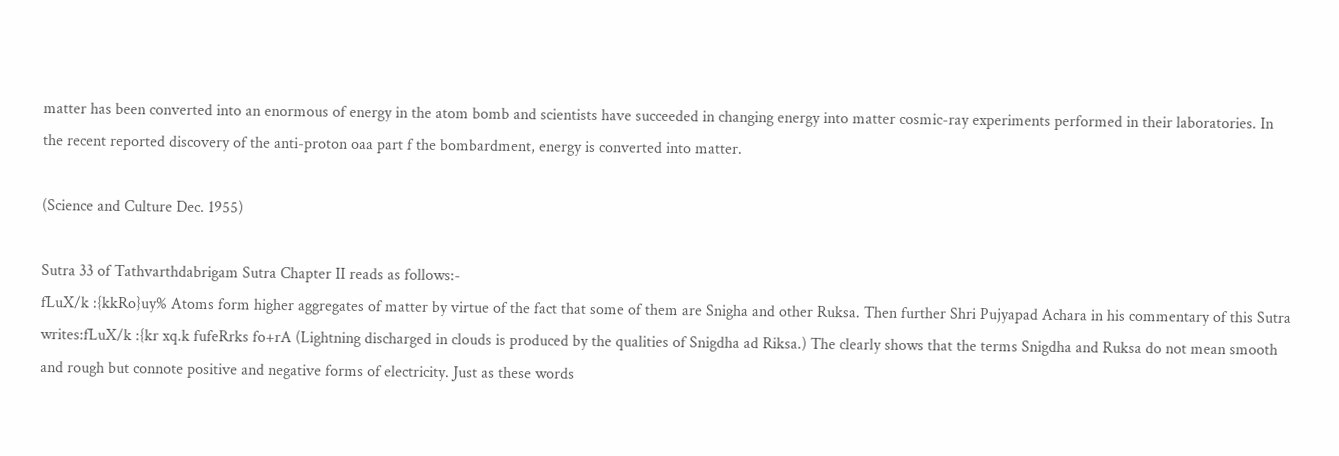matter has been converted into an enormous of energy in the atom bomb and scientists have succeeded in changing energy into matter cosmic-ray experiments performed in their laboratories. In the recent reported discovery of the anti-proton oaa part f the bombardment, energy is converted into matter.

(Science and Culture Dec. 1955)

Sutra 33 of Tathvarthdabrigam Sutra Chapter II reads as follows:-
fLuX/k :{kkRo}uy% Atoms form higher aggregates of matter by virtue of the fact that some of them are Snigha and other Ruksa. Then further Shri Pujyapad Achara in his commentary of this Sutra writes:fLuX/k :{kr xq.k fufeRrks fo+rA (Lightning discharged in clouds is produced by the qualities of Snigdha ad Riksa.) The clearly shows that the terms Snigdha and Ruksa do not mean smooth and rough but connote positive and negative forms of electricity. Just as these words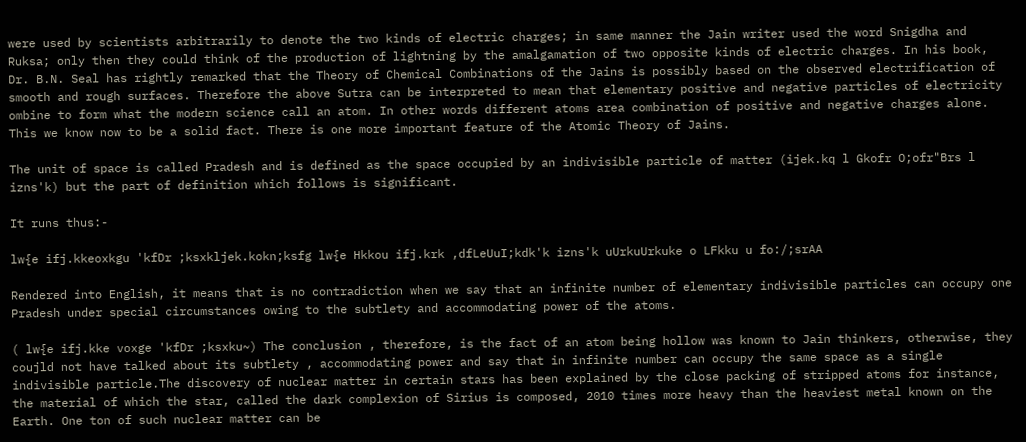were used by scientists arbitrarily to denote the two kinds of electric charges; in same manner the Jain writer used the word Snigdha and Ruksa; only then they could think of the production of lightning by the amalgamation of two opposite kinds of electric charges. In his book, Dr. B.N. Seal has rightly remarked that the Theory of Chemical Combinations of the Jains is possibly based on the observed electrification of smooth and rough surfaces. Therefore the above Sutra can be interpreted to mean that elementary positive and negative particles of electricity ombine to form what the modern science call an atom. In other words different atoms area combination of positive and negative charges alone. This we know now to be a solid fact. There is one more important feature of the Atomic Theory of Jains.

The unit of space is called Pradesh and is defined as the space occupied by an indivisible particle of matter (ijek.kq l Gkofr O;ofr"Brs l izns'k) but the part of definition which follows is significant.

It runs thus:-

lw{e ifj.kkeoxkgu 'kfDr ;ksxkljek.kokn;ksfg lw{e Hkkou ifj.krk ,dfLeUuI;kdk'k izns'k uUrkuUrkuke o LFkku u fo:/;srAA

Rendered into English, it means that is no contradiction when we say that an infinite number of elementary indivisible particles can occupy one Pradesh under special circumstances owing to the subtlety and accommodating power of the atoms.

( lw{e ifj.kke voxge 'kfDr ;ksxku~) The conclusion , therefore, is the fact of an atom being hollow was known to Jain thinkers, otherwise, they coujld not have talked about its subtlety , accommodating power and say that in infinite number can occupy the same space as a single indivisible particle.The discovery of nuclear matter in certain stars has been explained by the close packing of stripped atoms for instance, the material of which the star, called the dark complexion of Sirius is composed, 2010 times more heavy than the heaviest metal known on the Earth. One ton of such nuclear matter can be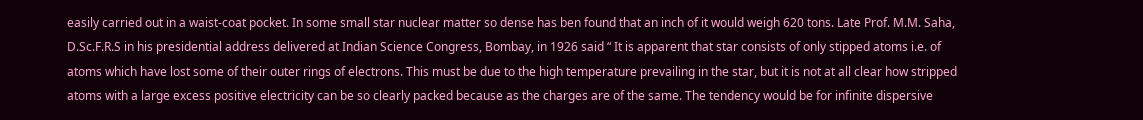easily carried out in a waist-coat pocket. In some small star nuclear matter so dense has ben found that an inch of it would weigh 620 tons. Late Prof. M.M. Saha, D.Sc.F.R.S in his presidential address delivered at Indian Science Congress, Bombay, in 1926 said “ It is apparent that star consists of only stipped atoms i.e. of atoms which have lost some of their outer rings of electrons. This must be due to the high temperature prevailing in the star, but it is not at all clear how stripped atoms with a large excess positive electricity can be so clearly packed because as the charges are of the same. The tendency would be for infinite dispersive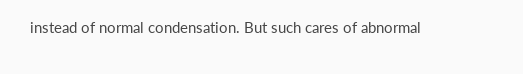instead of normal condensation. But such cares of abnormal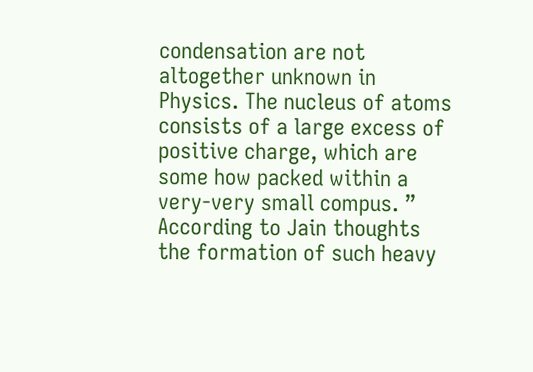condensation are not altogether unknown in Physics. The nucleus of atoms consists of a large excess of positive charge, which are some how packed within a very-very small compus. ” According to Jain thoughts the formation of such heavy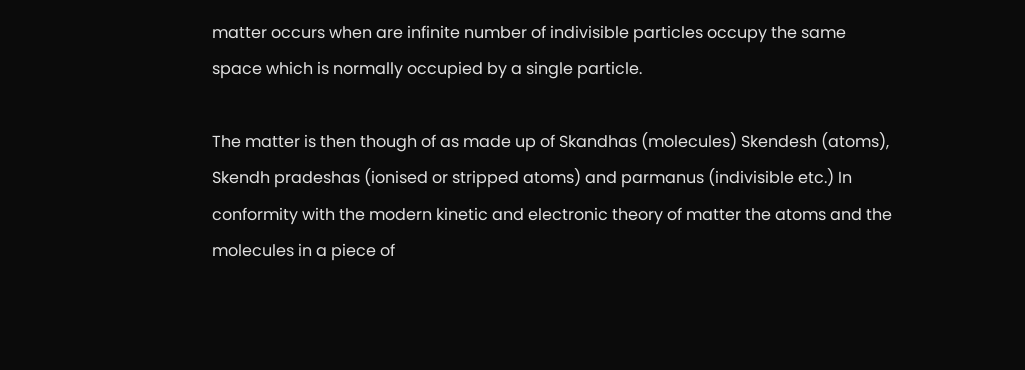matter occurs when are infinite number of indivisible particles occupy the same space which is normally occupied by a single particle.

The matter is then though of as made up of Skandhas (molecules) Skendesh (atoms), Skendh pradeshas (ionised or stripped atoms) and parmanus (indivisible etc.) In conformity with the modern kinetic and electronic theory of matter the atoms and the molecules in a piece of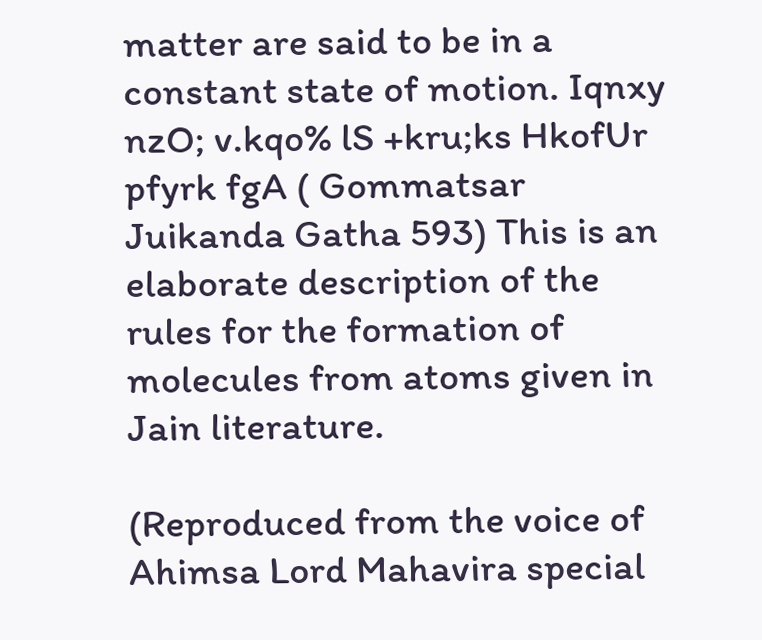matter are said to be in a constant state of motion. Iqnxy nzO; v.kqo% lS +kru;ks HkofUr pfyrk fgA ( Gommatsar Juikanda Gatha 593) This is an elaborate description of the rules for the formation of molecules from atoms given in Jain literature.

(Reproduced from the voice of Ahimsa Lord Mahavira special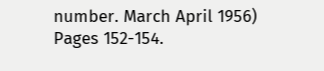number. March April 1956) Pages 152-154.